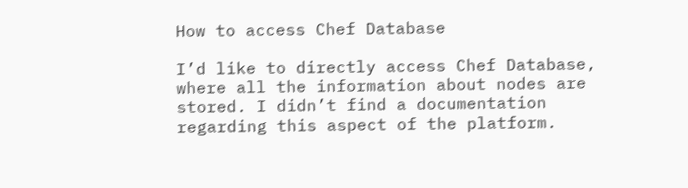How to access Chef Database

I’d like to directly access Chef Database, where all the information about nodes are stored. I didn’t find a documentation regarding this aspect of the platform.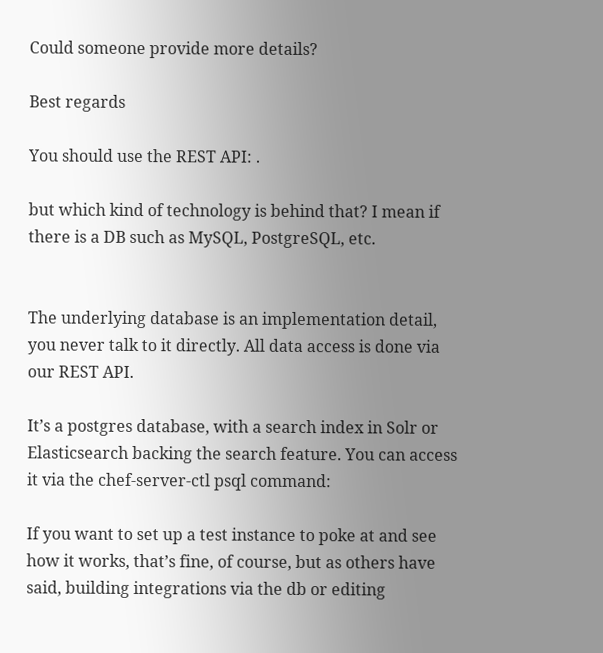Could someone provide more details?

Best regards

You should use the REST API: .

but which kind of technology is behind that? I mean if there is a DB such as MySQL, PostgreSQL, etc.


The underlying database is an implementation detail, you never talk to it directly. All data access is done via our REST API.

It’s a postgres database, with a search index in Solr or Elasticsearch backing the search feature. You can access it via the chef-server-ctl psql command:

If you want to set up a test instance to poke at and see how it works, that’s fine, of course, but as others have said, building integrations via the db or editing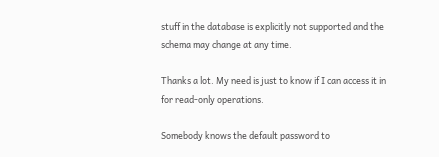stuff in the database is explicitly not supported and the schema may change at any time.

Thanks a lot. My need is just to know if I can access it in for read-only operations.

Somebody knows the default password to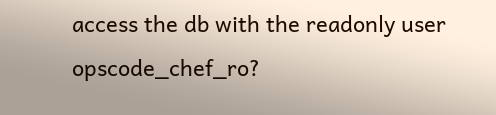access the db with the readonly user opscode_chef_ro?